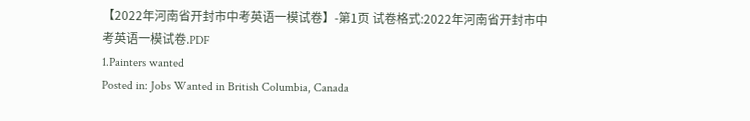【2022年河南省开封市中考英语一模试卷】-第1页 试卷格式:2022年河南省开封市中考英语一模试卷.PDF
1.Painters wanted
Posted in: Jobs Wanted in British Columbia, Canada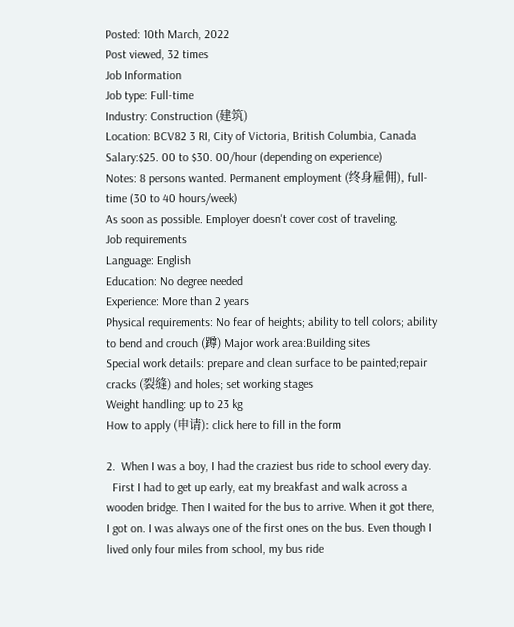Posted: 10th March, 2022
Post viewed, 32 times
Job Information
Job type: Full-time
Industry: Construction (建筑)
Location: BCV82 3 RI, City of Victoria, British Columbia, Canada
Salary:$25. 00 to $30. 00/hour (depending on experience)
Notes: 8 persons wanted. Permanent employment (终身雇佣), full-time (30 to 40 hours/week)
As soon as possible. Employer doesn't cover cost of traveling.
Job requirements
Language: English
Education: No degree needed
Experience: More than 2 years
Physical requirements: No fear of heights; ability to tell colors; ability to bend and crouch (蹲) Major work area:Building sites
Special work details: prepare and clean surface to be painted;repair cracks (裂缝) and holes; set working stages
Weight handling: up to 23 kg
How to apply (申请): click here to fill in the form

2.  When I was a boy, I had the craziest bus ride to school every day.
  First I had to get up early, eat my breakfast and walk across a wooden bridge. Then I waited for the bus to arrive. When it got there, I got on. I was always one of the first ones on the bus. Even though I lived only four miles from school, my bus ride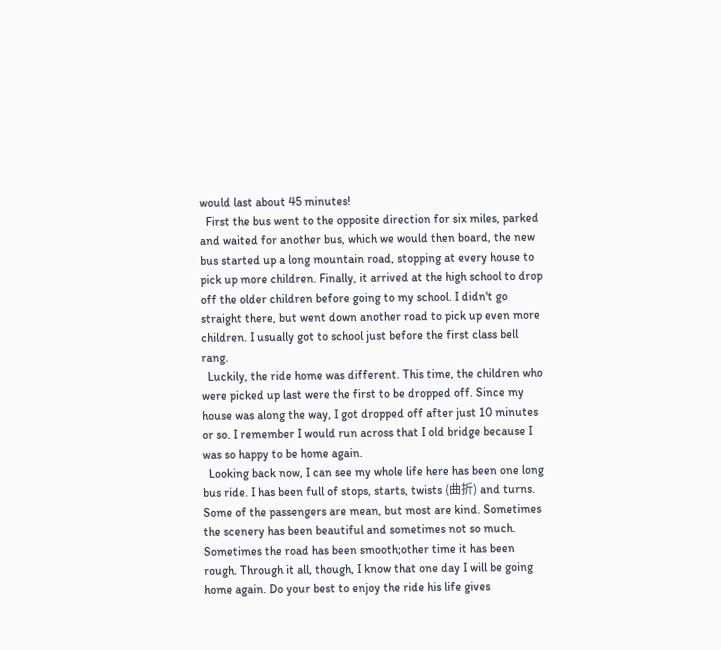would last about 45 minutes!
  First the bus went to the opposite direction for six miles, parked and waited for another bus, which we would then board, the new bus started up a long mountain road, stopping at every house to pick up more children. Finally, it arrived at the high school to drop off the older children before going to my school. I didn't go straight there, but went down another road to pick up even more children. I usually got to school just before the first class bell rang.
  Luckily, the ride home was different. This time, the children who were picked up last were the first to be dropped off. Since my house was along the way, I got dropped off after just 10 minutes or so. I remember I would run across that I old bridge because I was so happy to be home again.
  Looking back now, I can see my whole life here has been one long bus ride. I has been full of stops, starts, twists (曲折) and turns. Some of the passengers are mean, but most are kind. Sometimes the scenery has been beautiful and sometimes not so much. Sometimes the road has been smooth;other time it has been rough. Through it all, though, I know that one day I will be going home again. Do your best to enjoy the ride his life gives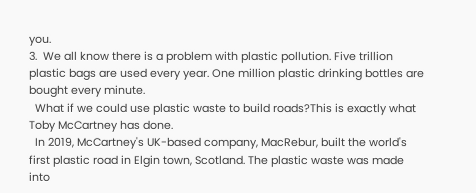you.
3.  We all know there is a problem with plastic pollution. Five trillion plastic bags are used every year. One million plastic drinking bottles are bought every minute.
  What if we could use plastic waste to build roads?This is exactly what Toby McCartney has done.
  In 2019, McCartney's UK-based company, MacRebur, built the world's first plastic road in Elgin town, Scotland. The plastic waste was made into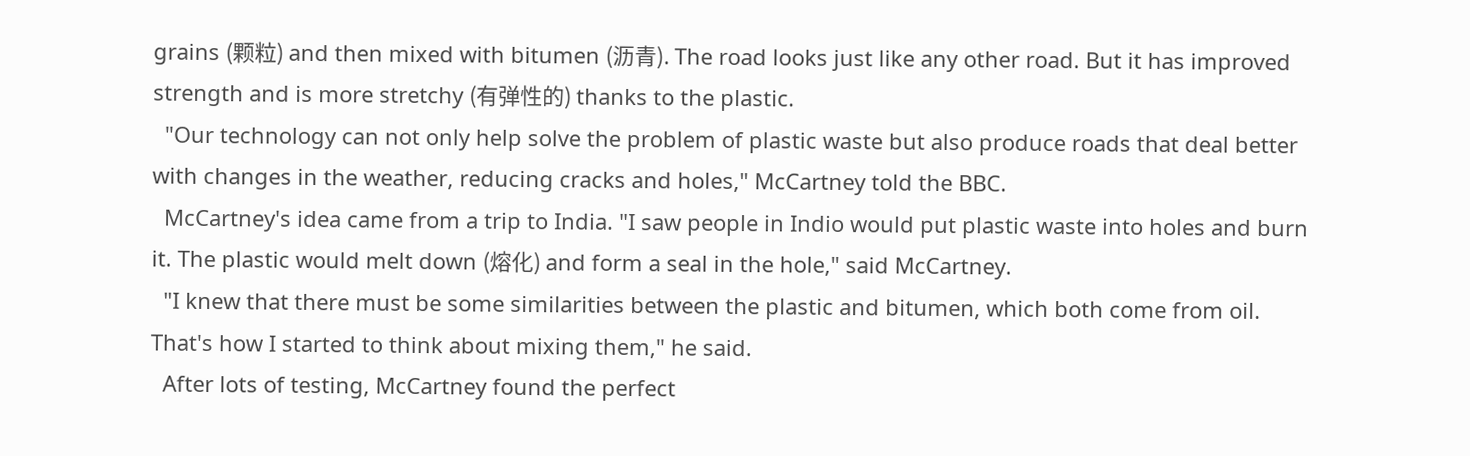grains (颗粒) and then mixed with bitumen (沥青). The road looks just like any other road. But it has improved strength and is more stretchy (有弹性的) thanks to the plastic.
  "Our technology can not only help solve the problem of plastic waste but also produce roads that deal better with changes in the weather, reducing cracks and holes," McCartney told the BBC.
  McCartney's idea came from a trip to India. "I saw people in Indio would put plastic waste into holes and burn it. The plastic would melt down (熔化) and form a seal in the hole," said McCartney.
  "I knew that there must be some similarities between the plastic and bitumen, which both come from oil. That's how I started to think about mixing them," he said.
  After lots of testing, McCartney found the perfect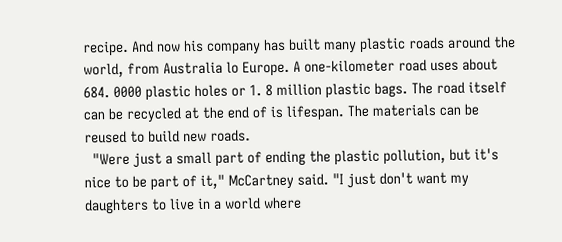recipe. And now his company has built many plastic roads around the world, from Australia lo Europe. A one-kilometer road uses about 684. 0000 plastic holes or 1. 8 million plastic bags. The road itself can be recycled at the end of is lifespan. The materials can be reused to build new roads.
  "Were just a small part of ending the plastic pollution, but it's nice to be part of it," McCartney said. "I just don't want my daughters to live in a world where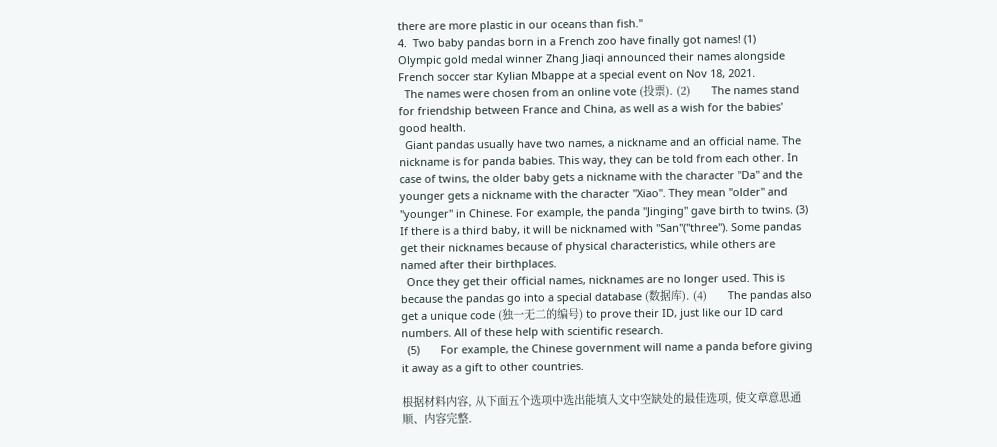there are more plastic in our oceans than fish."
4.  Two baby pandas born in a French zoo have finally got names! (1)       Olympic gold medal winner Zhang Jiaqi announced their names alongside French soccer star Kylian Mbappe at a special event on Nov 18, 2021.
  The names were chosen from an online vote (投票). (2)       The names stand for friendship between France and China, as well as a wish for the babies' good health.
  Giant pandas usually have two names, a nickname and an official name. The nickname is for panda babies. This way, they can be told from each other. In case of twins, the older baby gets a nickname with the character "Da" and the younger gets a nickname with the character "Xiao". They mean "older" and "younger" in Chinese. For example, the panda "Jinging" gave birth to twins. (3)       If there is a third baby, it will be nicknamed with "San"("three"). Some pandas get their nicknames because of physical characteristics, while others are named after their birthplaces.
  Once they get their official names, nicknames are no longer used. This is because the pandas go into a special database (数据库). (4)       The pandas also get a unique code (独一无二的编号) to prove their ID, just like our ID card numbers. All of these help with scientific research.
  (5)       For example, the Chinese government will name a panda before giving it away as a gift to other countries.

根据材料内容, 从下面五个选项中选出能填入文中空缺处的最佳选项, 使文章意思通顺、内容完整.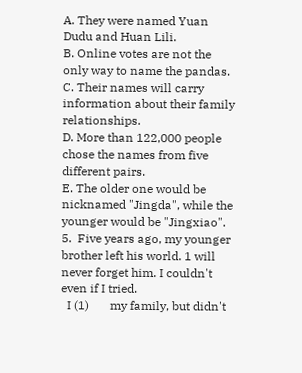A. They were named Yuan Dudu and Huan Lili.
B. Online votes are not the only way to name the pandas.
C. Their names will carry information about their family relationships.
D. More than 122,000 people chose the names from five different pairs.
E. The older one would be nicknamed "Jingda", while the younger would be "Jingxiao".
5.  Five years ago, my younger brother left his world. 1 will never forget him. I couldn't even if I tried.
  I (1)       my family, but didn't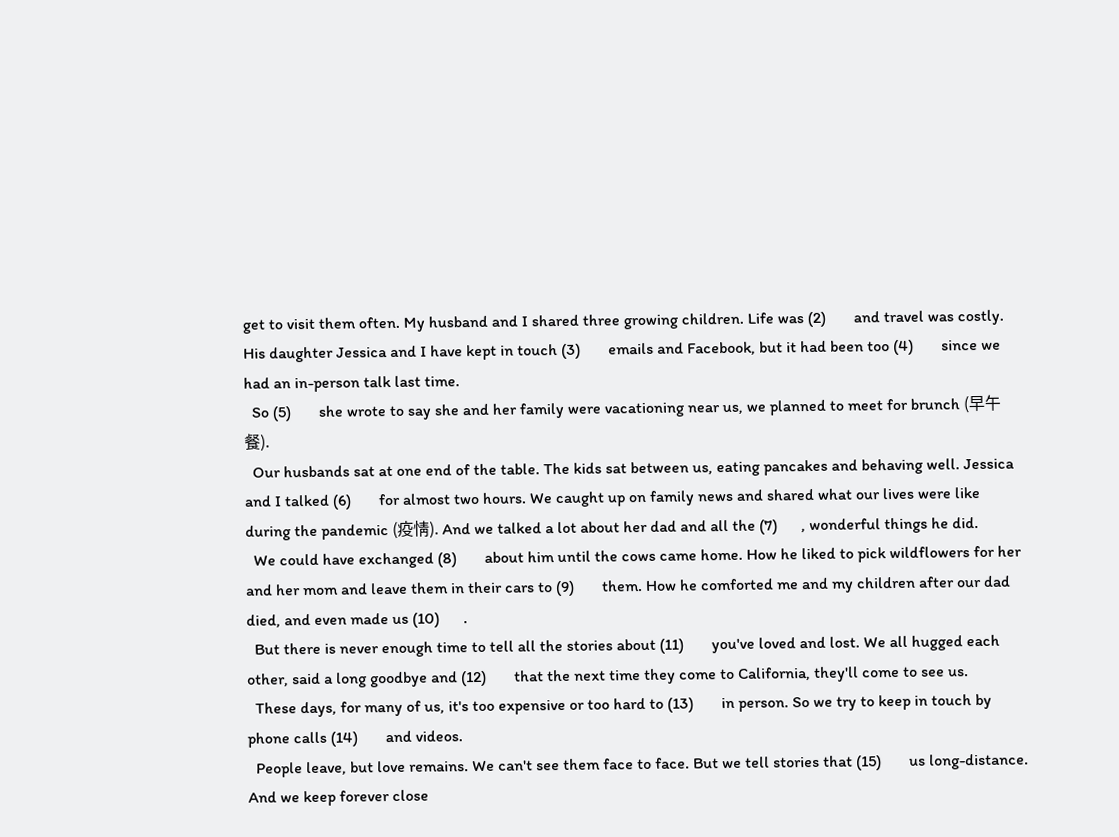get to visit them often. My husband and I shared three growing children. Life was (2)       and travel was costly. His daughter Jessica and I have kept in touch (3)       emails and Facebook, but it had been too (4)       since we had an in-person talk last time.
  So (5)       she wrote to say she and her family were vacationing near us, we planned to meet for brunch (早午餐).
  Our husbands sat at one end of the table. The kids sat between us, eating pancakes and behaving well. Jessica and I talked (6)       for almost two hours. We caught up on family news and shared what our lives were like during the pandemic (疫情). And we talked a lot about her dad and all the (7)      , wonderful things he did.
  We could have exchanged (8)       about him until the cows came home. How he liked to pick wildflowers for her and her mom and leave them in their cars to (9)       them. How he comforted me and my children after our dad died, and even made us (10)      .
  But there is never enough time to tell all the stories about (11)       you've loved and lost. We all hugged each other, said a long goodbye and (12)       that the next time they come to California, they'll come to see us.
  These days, for many of us, it's too expensive or too hard to (13)       in person. So we try to keep in touch by phone calls (14)       and videos.
  People leave, but love remains. We can't see them face to face. But we tell stories that (15)       us long-distance. And we keep forever close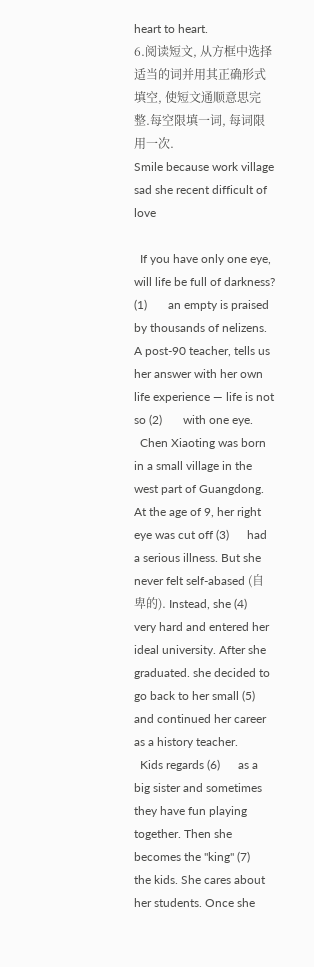heart to heart.
6.阅读短文, 从方框中选择适当的词并用其正确形式填空, 使短文通顺意思完整.每空限填一词, 每词限用一次.
Smile because work village sad she recent difficult of love

  If you have only one eye, will life be full of darkness? (1)       an empty is praised by thousands of nelizens. A post-90 teacher, tells us her answer with her own life experience — life is not so (2)       with one eye.
  Chen Xiaoting was born in a small village in the west part of Guangdong. At the age of 9, her right eye was cut off (3)      had a serious illness. But she never felt self-abased (自卑的). Instead, she (4)       very hard and entered her ideal university. After she graduated. she decided to go back to her small (5)      and continued her career as a history teacher.
  Kids regards (6)      as a big sister and sometimes they have fun playing together. Then she becomes the "king" (7)       the kids. She cares about her students. Once she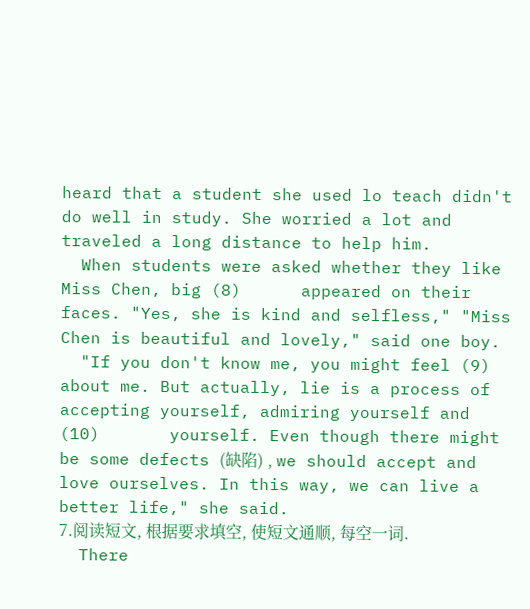heard that a student she used lo teach didn't do well in study. She worried a lot and traveled a long distance to help him.
  When students were asked whether they like Miss Chen, big (8)      appeared on their faces. "Yes, she is kind and selfless," "Miss Chen is beautiful and lovely," said one boy.
  "If you don't know me, you might feel (9)      about me. But actually, lie is a process of accepting yourself, admiring yourself and (10)       yourself. Even though there might be some defects (缺陷) , we should accept and love ourselves. In this way, we can live a better life," she said.
7.阅读短文, 根据要求填空, 使短文通顺, 每空一词.
  There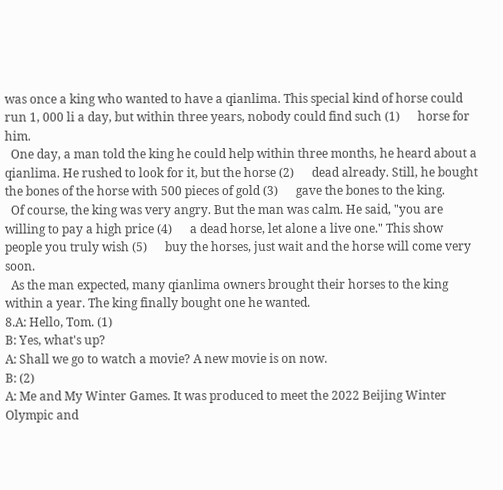was once a king who wanted to have a qianlima. This special kind of horse could run 1, 000 li a day, but within three years, nobody could find such (1)      horse for him.
  One day, a man told the king he could help within three months, he heard about a qianlima. He rushed to look for it, but the horse (2)      dead already. Still, he bought the bones of the horse with 500 pieces of gold (3)      gave the bones to the king.
  Of course, the king was very angry. But the man was calm. He said, "you are willing to pay a high price (4)      a dead horse, let alone a live one." This show people you truly wish (5)      buy the horses, just wait and the horse will come very soon.
  As the man expected, many qianlima owners brought their horses to the king within a year. The king finally bought one he wanted.
8.A: Hello, Tom. (1)
B: Yes, what's up?
A: Shall we go to watch a movie? A new movie is on now.
B: (2)
A: Me and My Winter Games. It was produced to meet the 2022 Beijing Winter Olympic and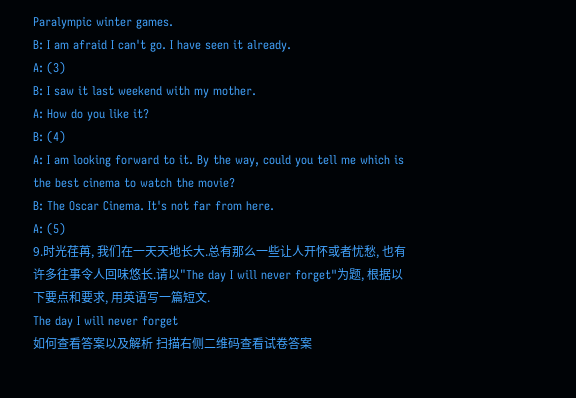Paralympic winter games.
B: I am afraid I can't go. I have seen it already.
A: (3)
B: I saw it last weekend with my mother.
A: How do you like it?
B: (4)
A: I am looking forward to it. By the way, could you tell me which is the best cinema to watch the movie?
B: The Oscar Cinema. It's not far from here.
A: (5)
9.时光荏苒, 我们在一天天地长大.总有那么一些让人开怀或者忧愁, 也有许多往事令人回味悠长.请以"The day I will never forget"为题, 根据以下要点和要求, 用英语写一篇短文.
The day I will never forget
如何查看答案以及解析 扫描右侧二维码查看试卷答案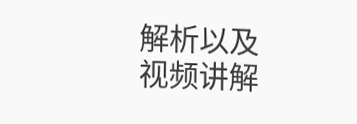解析以及视频讲解